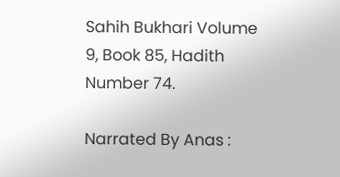Sahih Bukhari Volume 9, Book 85, Hadith Number 74.

Narrated By Anas :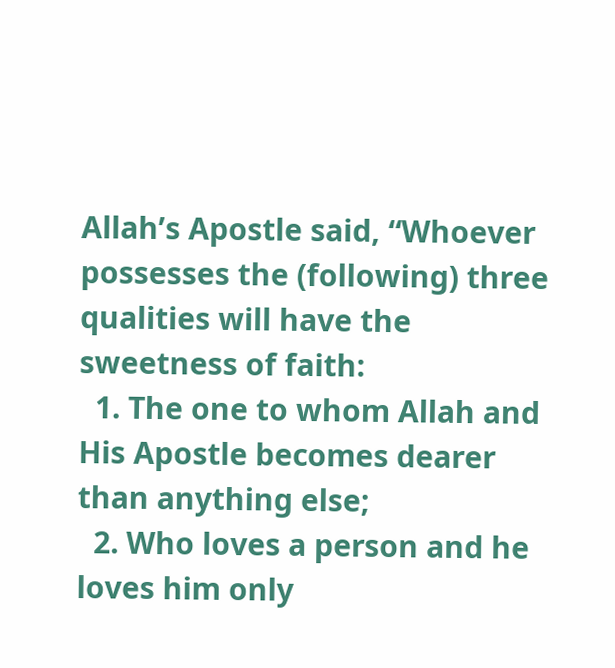Allah’s Apostle said, “Whoever possesses the (following) three qualities will have the sweetness of faith:
  1. The one to whom Allah and His Apostle becomes dearer than anything else;
  2. Who loves a person and he loves him only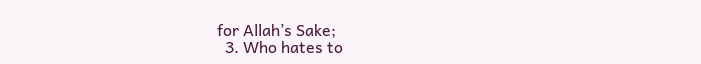for Allah’s Sake;
  3. Who hates to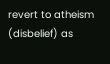revert to atheism (disbelief) as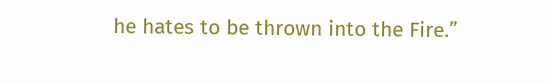he hates to be thrown into the Fire.”